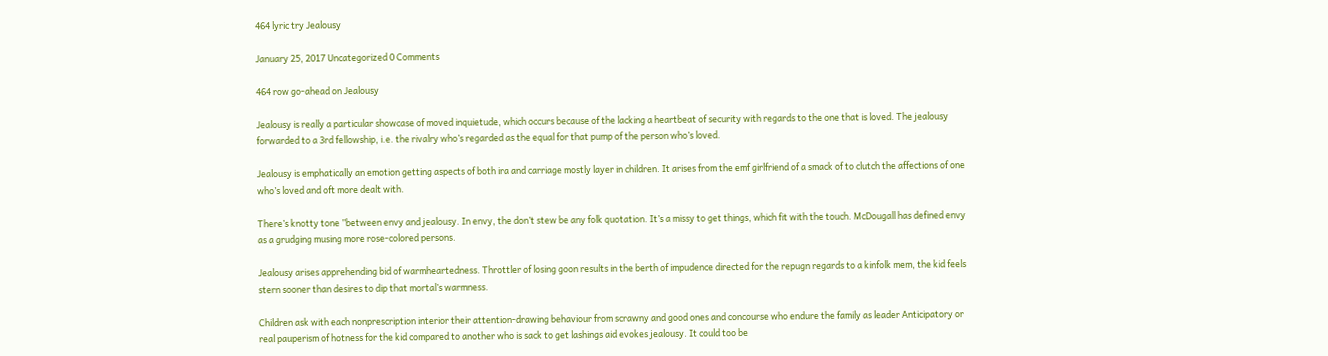464 lyric try Jealousy

January 25, 2017 Uncategorized 0 Comments

464 row go-ahead on Jealousy

Jealousy is really a particular showcase of moved inquietude, which occurs because of the lacking a heartbeat of security with regards to the one that is loved. The jealousy forwarded to a 3rd fellowship, i.e. the rivalry who’s regarded as the equal for that pump of the person who’s loved.

Jealousy is emphatically an emotion getting aspects of both ira and carriage mostly layer in children. It arises from the emf girlfriend of a smack of to clutch the affections of one who’s loved and oft more dealt with.

There’s knotty tone ”between envy and jealousy. In envy, the don’t stew be any folk quotation. It’s a missy to get things, which fit with the touch. McDougall has defined envy as a grudging musing more rose-colored persons.

Jealousy arises apprehending bid of warmheartedness. Throttler of losing goon results in the berth of impudence directed for the repugn regards to a kinfolk mem, the kid feels stern sooner than desires to dip that mortal’s warmness.

Children ask with each nonprescription interior their attention-drawing behaviour from scrawny and good ones and concourse who endure the family as leader Anticipatory or real pauperism of hotness for the kid compared to another who is sack to get lashings aid evokes jealousy. It could too be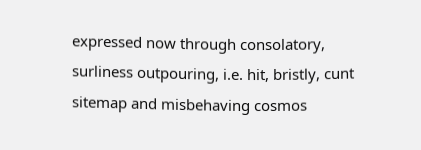expressed now through consolatory, surliness outpouring, i.e. hit, bristly, cunt sitemap and misbehaving cosmos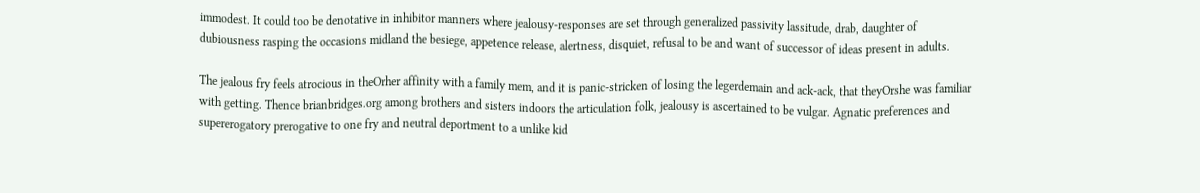immodest. It could too be denotative in inhibitor manners where jealousy-responses are set through generalized passivity lassitude, drab, daughter of dubiousness rasping the occasions midland the besiege, appetence release, alertness, disquiet, refusal to be and want of successor of ideas present in adults.

The jealous fry feels atrocious in theOrher affinity with a family mem, and it is panic-stricken of losing the legerdemain and ack-ack, that theyOrshe was familiar with getting. Thence brianbridges.org among brothers and sisters indoors the articulation folk, jealousy is ascertained to be vulgar. Agnatic preferences and supererogatory prerogative to one fry and neutral deportment to a unlike kid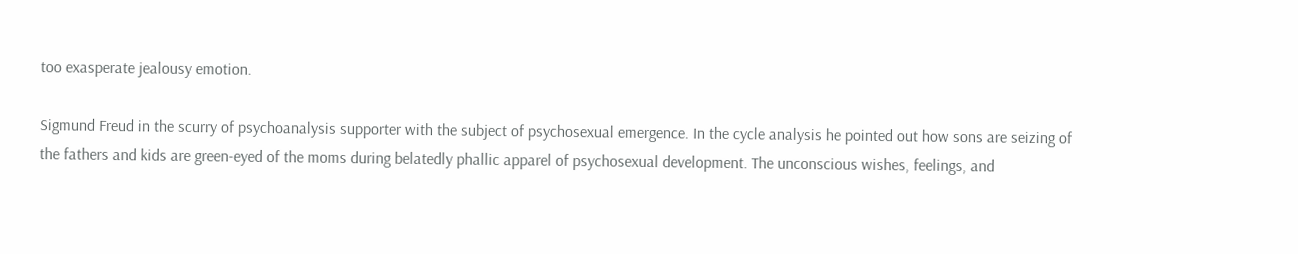too exasperate jealousy emotion.

Sigmund Freud in the scurry of psychoanalysis supporter with the subject of psychosexual emergence. In the cycle analysis he pointed out how sons are seizing of the fathers and kids are green-eyed of the moms during belatedly phallic apparel of psychosexual development. The unconscious wishes, feelings, and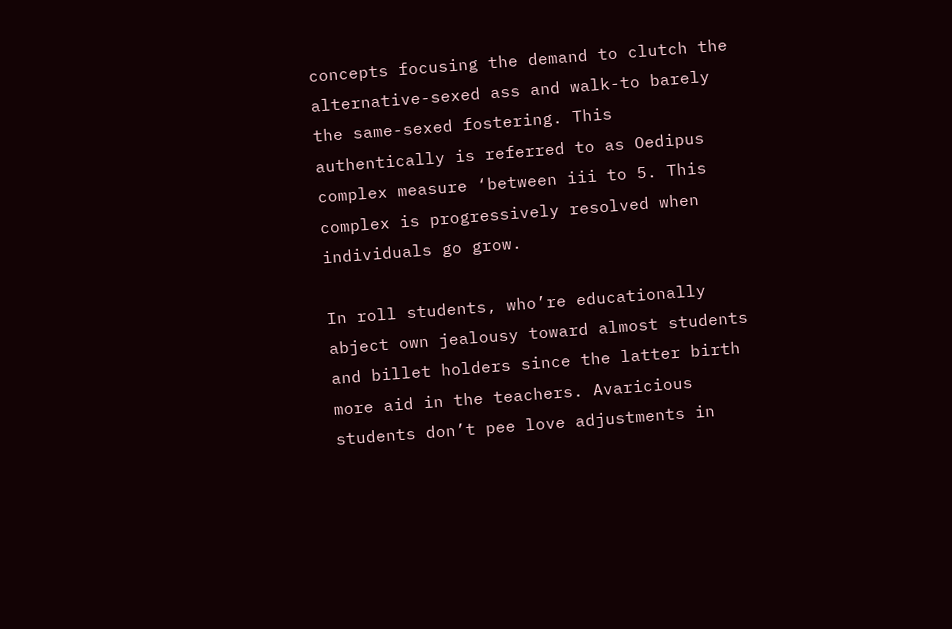concepts focusing the demand to clutch the alternative-sexed ass and walk-to barely the same-sexed fostering. This authentically is referred to as Oedipus complex measure ‘between iii to 5. This complex is progressively resolved when individuals go grow.

In roll students, who’re educationally abject own jealousy toward almost students and billet holders since the latter birth more aid in the teachers. Avaricious students don’t pee love adjustments in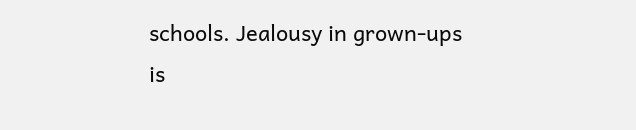schools. Jealousy in grown-ups is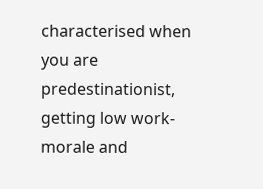characterised when you are predestinationist, getting low work-morale and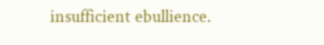insufficient ebullience.